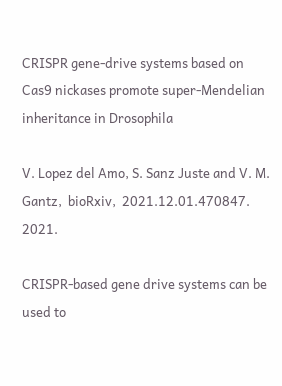CRISPR gene-drive systems based on Cas9 nickases promote super-Mendelian inheritance in Drosophila

V. Lopez del Amo, S. Sanz Juste and V. M. Gantz,  bioRxiv,  2021.12.01.470847. 2021.

CRISPR-based gene drive systems can be used to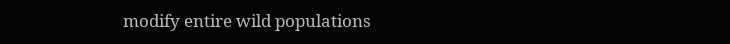modify entire wild populations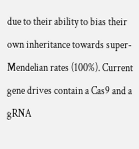due to their ability to bias their own inheritance towards super-Mendelian rates (100%). Current gene drives contain a Cas9 and a gRNA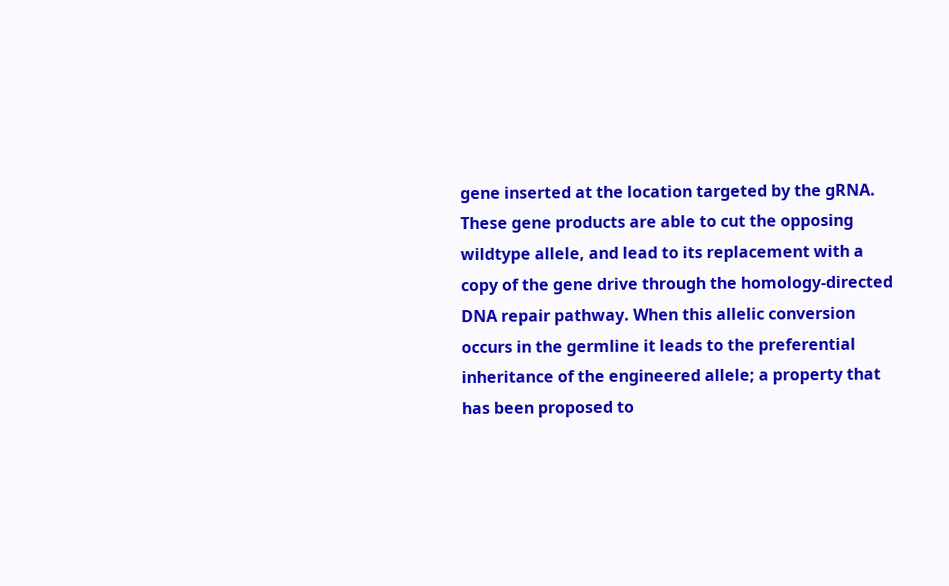gene inserted at the location targeted by the gRNA. These gene products are able to cut the opposing wildtype allele, and lead to its replacement with a copy of the gene drive through the homology-directed DNA repair pathway. When this allelic conversion occurs in the germline it leads to the preferential inheritance of the engineered allele; a property that has been proposed to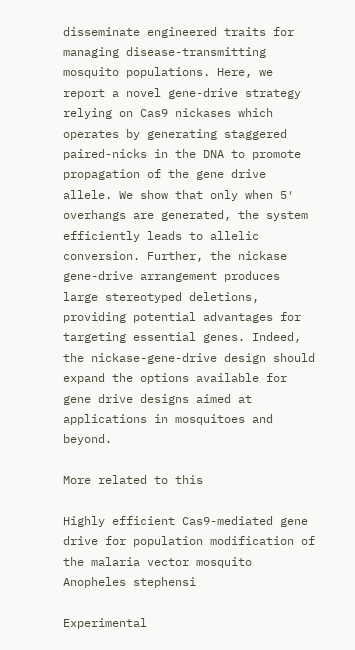disseminate engineered traits for managing disease-transmitting mosquito populations. Here, we report a novel gene-drive strategy relying on Cas9 nickases which operates by generating staggered paired-nicks in the DNA to promote propagation of the gene drive allele. We show that only when 5′ overhangs are generated, the system efficiently leads to allelic conversion. Further, the nickase gene-drive arrangement produces large stereotyped deletions, providing potential advantages for targeting essential genes. Indeed, the nickase-gene-drive design should expand the options available for gene drive designs aimed at applications in mosquitoes and beyond.

More related to this

Highly efficient Cas9-mediated gene drive for population modification of the malaria vector mosquito Anopheles stephensi

Experimental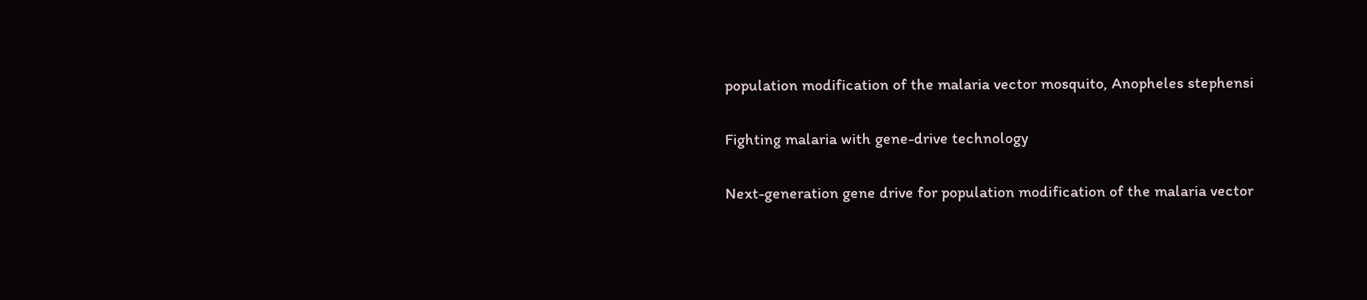population modification of the malaria vector mosquito, Anopheles stephensi

Fighting malaria with gene-drive technology

Next-generation gene drive for population modification of the malaria vector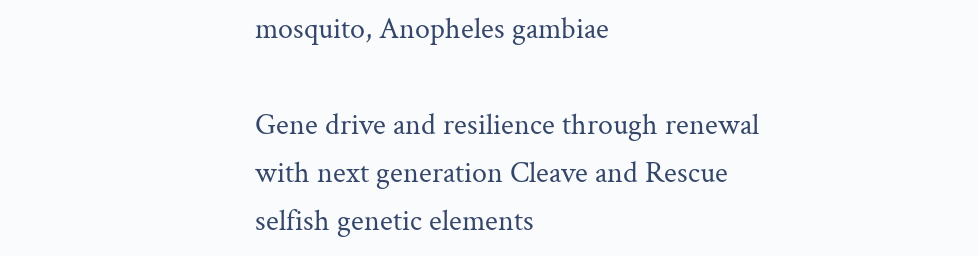mosquito, Anopheles gambiae

Gene drive and resilience through renewal with next generation Cleave and Rescue selfish genetic elements